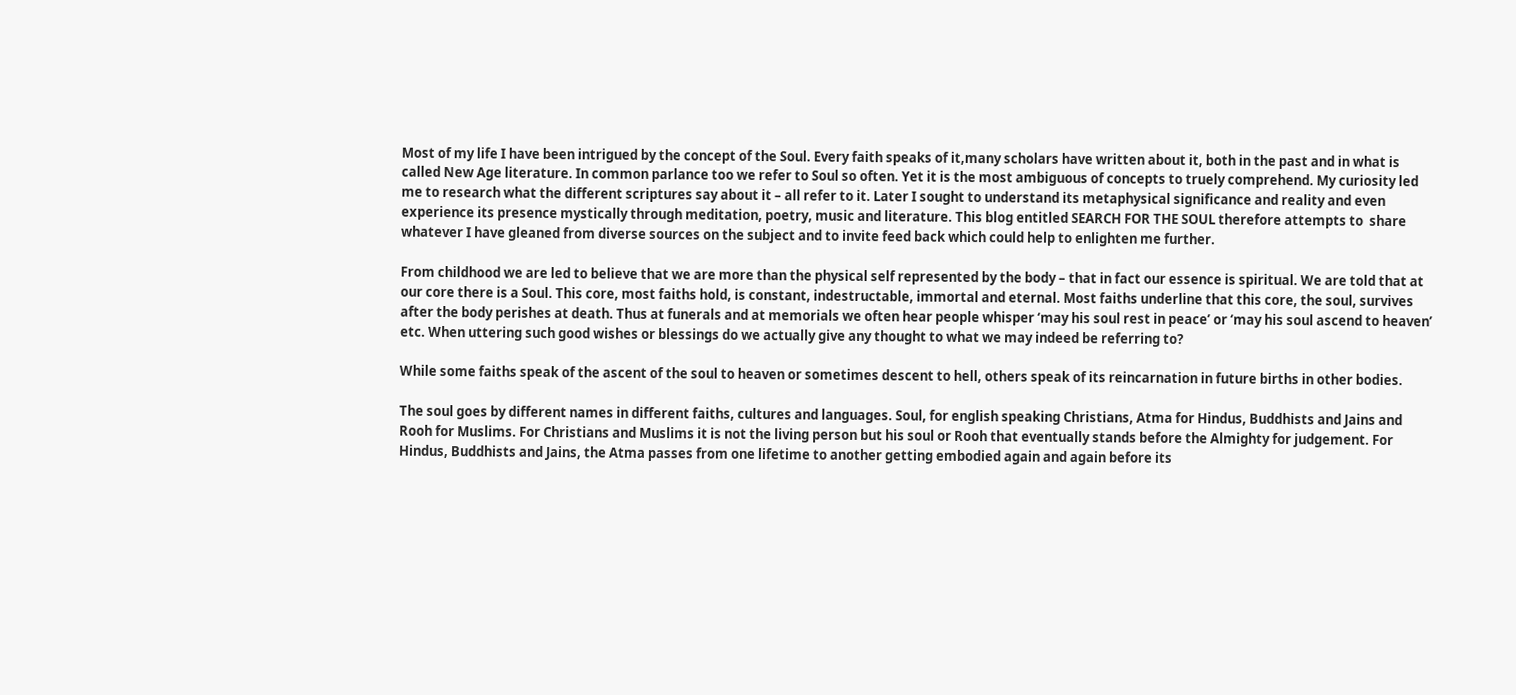Most of my life I have been intrigued by the concept of the Soul. Every faith speaks of it,many scholars have written about it, both in the past and in what is called New Age literature. In common parlance too we refer to Soul so often. Yet it is the most ambiguous of concepts to truely comprehend. My curiosity led me to research what the different scriptures say about it – all refer to it. Later I sought to understand its metaphysical significance and reality and even experience its presence mystically through meditation, poetry, music and literature. This blog entitled SEARCH FOR THE SOUL therefore attempts to  share whatever I have gleaned from diverse sources on the subject and to invite feed back which could help to enlighten me further.

From childhood we are led to believe that we are more than the physical self represented by the body – that in fact our essence is spiritual. We are told that at our core there is a Soul. This core, most faiths hold, is constant, indestructable, immortal and eternal. Most faiths underline that this core, the soul, survives after the body perishes at death. Thus at funerals and at memorials we often hear people whisper ‘may his soul rest in peace’ or ‘may his soul ascend to heaven’ etc. When uttering such good wishes or blessings do we actually give any thought to what we may indeed be referring to?

While some faiths speak of the ascent of the soul to heaven or sometimes descent to hell, others speak of its reincarnation in future births in other bodies.

The soul goes by different names in different faiths, cultures and languages. Soul, for english speaking Christians, Atma for Hindus, Buddhists and Jains and Rooh for Muslims. For Christians and Muslims it is not the living person but his soul or Rooh that eventually stands before the Almighty for judgement. For Hindus, Buddhists and Jains, the Atma passes from one lifetime to another getting embodied again and again before its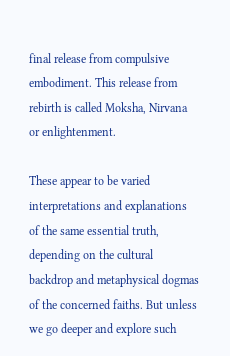final release from compulsive embodiment. This release from rebirth is called Moksha, Nirvana or enlightenment.

These appear to be varied interpretations and explanations of the same essential truth, depending on the cultural backdrop and metaphysical dogmas of the concerned faiths. But unless we go deeper and explore such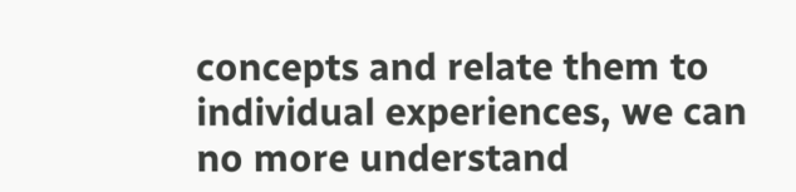concepts and relate them to individual experiences, we can no more understand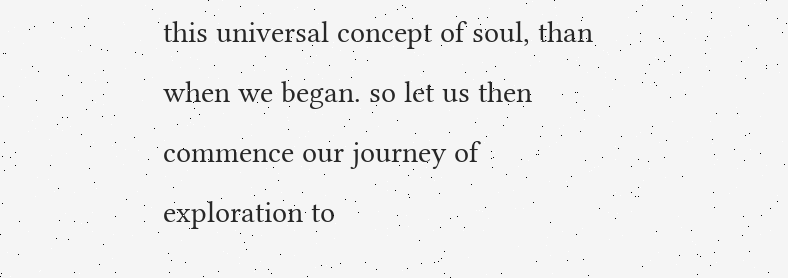this universal concept of soul, than when we began. so let us then commence our journey of exploration to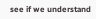see if we understand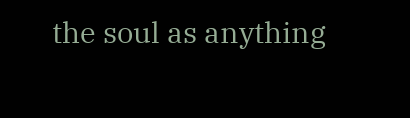the soul as anything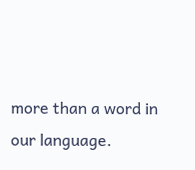more than a word in our language.